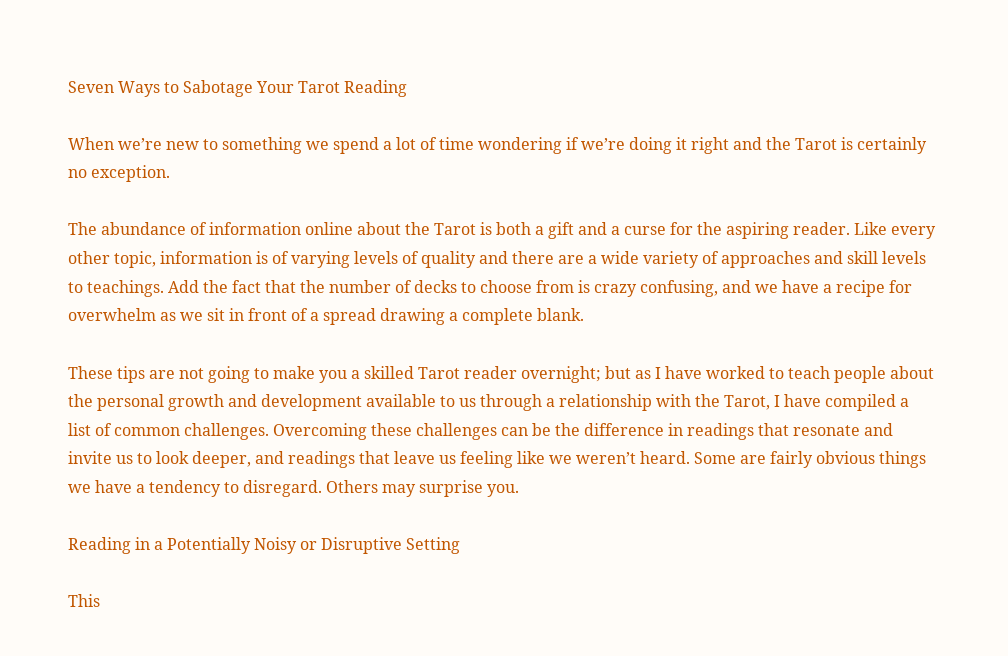Seven Ways to Sabotage Your Tarot Reading

When we’re new to something we spend a lot of time wondering if we’re doing it right and the Tarot is certainly no exception.

The abundance of information online about the Tarot is both a gift and a curse for the aspiring reader. Like every other topic, information is of varying levels of quality and there are a wide variety of approaches and skill levels to teachings. Add the fact that the number of decks to choose from is crazy confusing, and we have a recipe for overwhelm as we sit in front of a spread drawing a complete blank.

These tips are not going to make you a skilled Tarot reader overnight; but as I have worked to teach people about the personal growth and development available to us through a relationship with the Tarot, I have compiled a list of common challenges. Overcoming these challenges can be the difference in readings that resonate and invite us to look deeper, and readings that leave us feeling like we weren’t heard. Some are fairly obvious things we have a tendency to disregard. Others may surprise you.

Reading in a Potentially Noisy or Disruptive Setting

This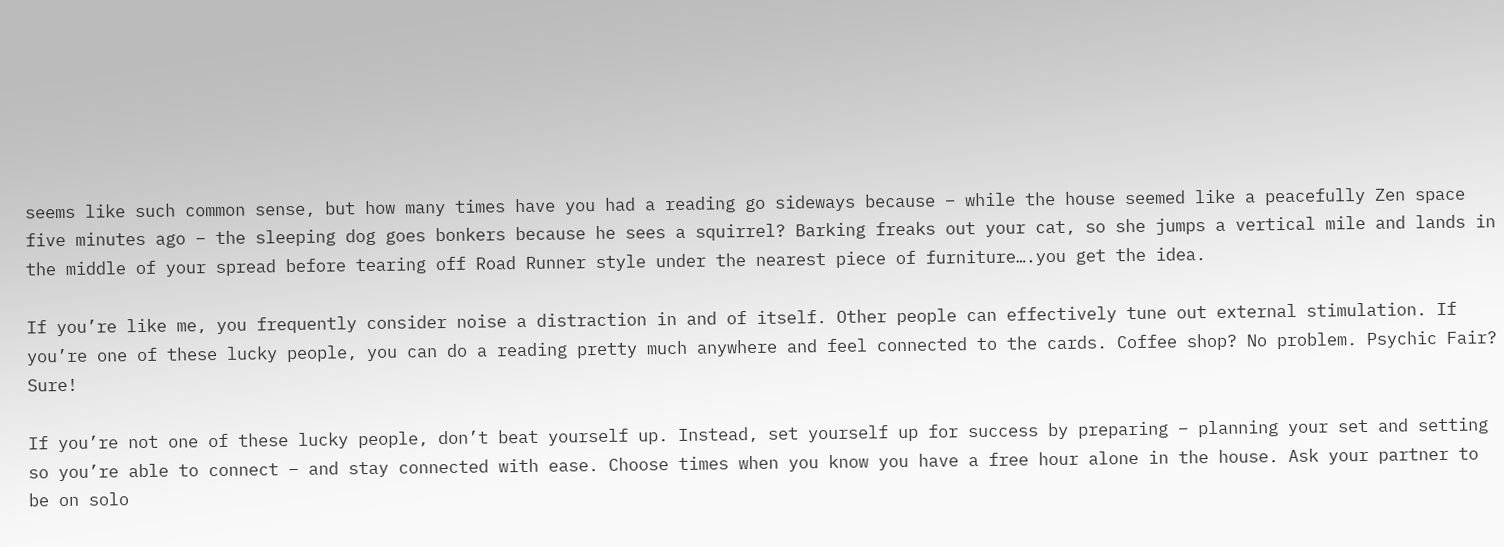seems like such common sense, but how many times have you had a reading go sideways because – while the house seemed like a peacefully Zen space five minutes ago – the sleeping dog goes bonkers because he sees a squirrel? Barking freaks out your cat, so she jumps a vertical mile and lands in the middle of your spread before tearing off Road Runner style under the nearest piece of furniture….you get the idea.

If you’re like me, you frequently consider noise a distraction in and of itself. Other people can effectively tune out external stimulation. If you’re one of these lucky people, you can do a reading pretty much anywhere and feel connected to the cards. Coffee shop? No problem. Psychic Fair? Sure!

If you’re not one of these lucky people, don’t beat yourself up. Instead, set yourself up for success by preparing – planning your set and setting so you’re able to connect – and stay connected with ease. Choose times when you know you have a free hour alone in the house. Ask your partner to be on solo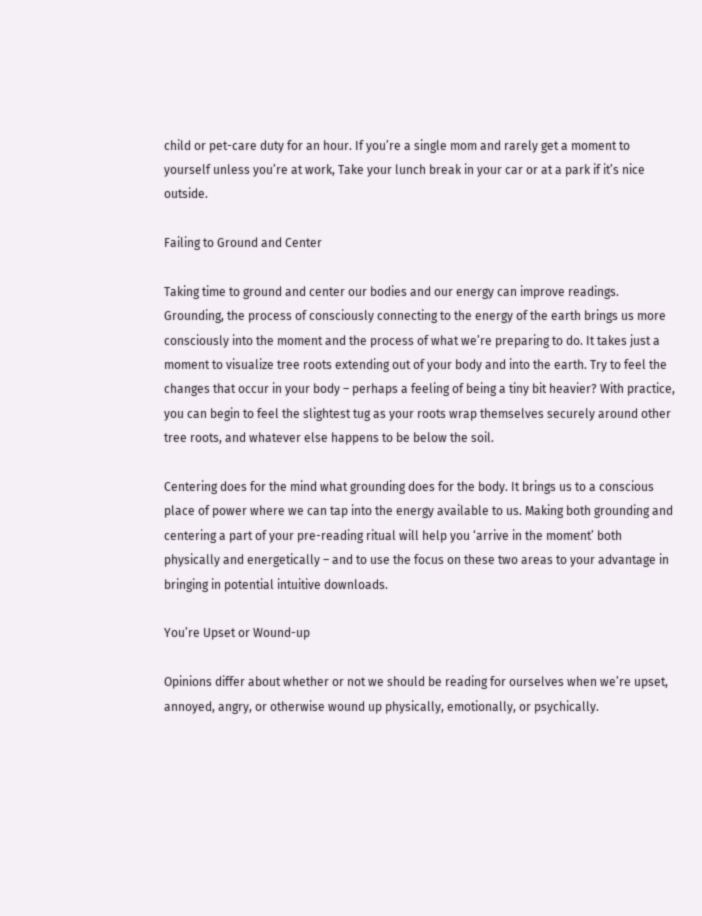child or pet-care duty for an hour. If you’re a single mom and rarely get a moment to yourself unless you’re at work, Take your lunch break in your car or at a park if it’s nice outside.

Failing to Ground and Center

Taking time to ground and center our bodies and our energy can improve readings.  Grounding, the process of consciously connecting to the energy of the earth brings us more consciously into the moment and the process of what we’re preparing to do. It takes just a moment to visualize tree roots extending out of your body and into the earth. Try to feel the changes that occur in your body – perhaps a feeling of being a tiny bit heavier? With practice, you can begin to feel the slightest tug as your roots wrap themselves securely around other tree roots, and whatever else happens to be below the soil.

Centering does for the mind what grounding does for the body. It brings us to a conscious place of power where we can tap into the energy available to us. Making both grounding and centering a part of your pre-reading ritual will help you ‘arrive in the moment’ both physically and energetically – and to use the focus on these two areas to your advantage in bringing in potential intuitive downloads.

You’re Upset or Wound-up

Opinions differ about whether or not we should be reading for ourselves when we’re upset, annoyed, angry, or otherwise wound up physically, emotionally, or psychically.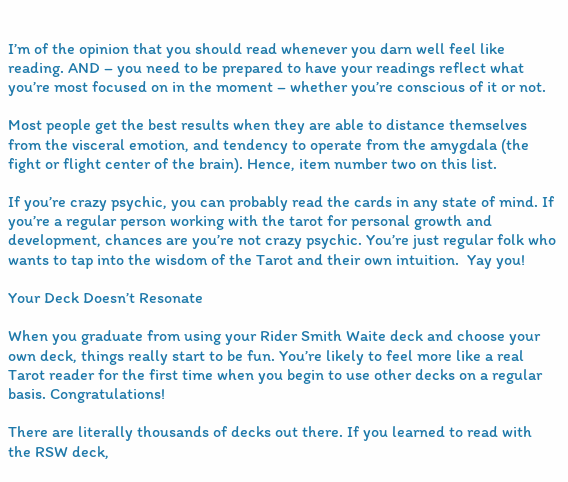I’m of the opinion that you should read whenever you darn well feel like reading. AND – you need to be prepared to have your readings reflect what you’re most focused on in the moment – whether you’re conscious of it or not.

Most people get the best results when they are able to distance themselves from the visceral emotion, and tendency to operate from the amygdala (the fight or flight center of the brain). Hence, item number two on this list.

If you’re crazy psychic, you can probably read the cards in any state of mind. If you’re a regular person working with the tarot for personal growth and development, chances are you’re not crazy psychic. You’re just regular folk who wants to tap into the wisdom of the Tarot and their own intuition.  Yay you!

Your Deck Doesn’t Resonate

When you graduate from using your Rider Smith Waite deck and choose your own deck, things really start to be fun. You’re likely to feel more like a real Tarot reader for the first time when you begin to use other decks on a regular basis. Congratulations!

There are literally thousands of decks out there. If you learned to read with the RSW deck,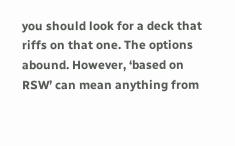you should look for a deck that riffs on that one. The options abound. However, ‘based on RSW’ can mean anything from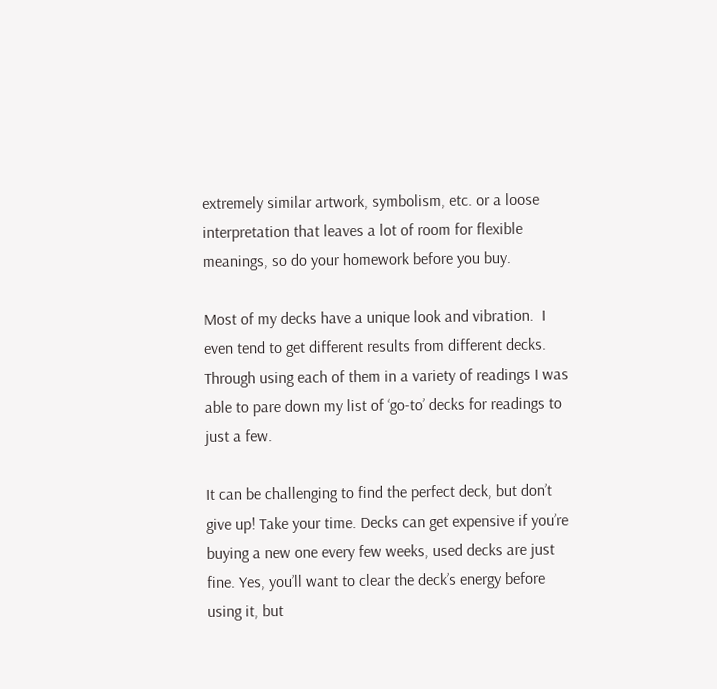extremely similar artwork, symbolism, etc. or a loose interpretation that leaves a lot of room for flexible meanings, so do your homework before you buy.

Most of my decks have a unique look and vibration.  I even tend to get different results from different decks.  Through using each of them in a variety of readings I was able to pare down my list of ‘go-to’ decks for readings to just a few.

It can be challenging to find the perfect deck, but don’t give up! Take your time. Decks can get expensive if you’re buying a new one every few weeks, used decks are just fine. Yes, you’ll want to clear the deck’s energy before using it, but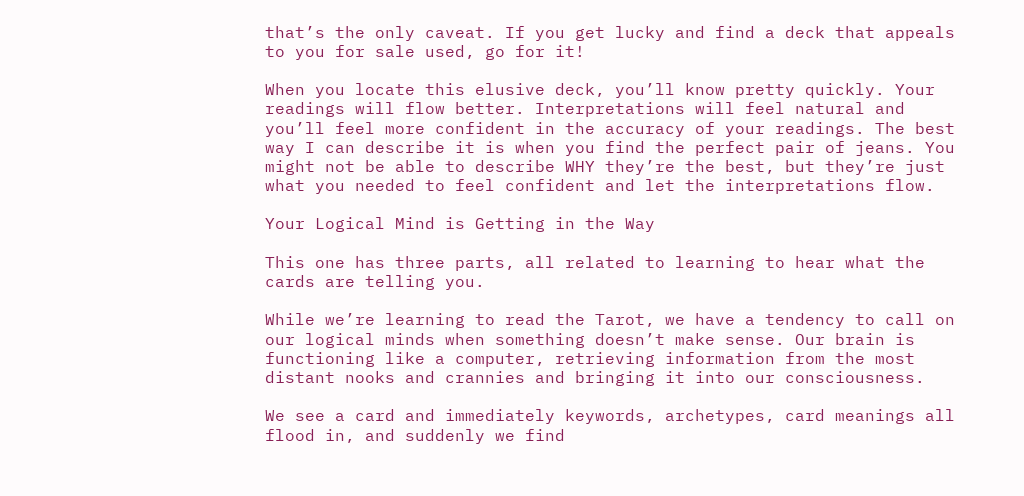that’s the only caveat. If you get lucky and find a deck that appeals to you for sale used, go for it!

When you locate this elusive deck, you’ll know pretty quickly. Your readings will flow better. Interpretations will feel natural and you’ll feel more confident in the accuracy of your readings. The best way I can describe it is when you find the perfect pair of jeans. You might not be able to describe WHY they’re the best, but they’re just what you needed to feel confident and let the interpretations flow.

Your Logical Mind is Getting in the Way

This one has three parts, all related to learning to hear what the cards are telling you.

While we’re learning to read the Tarot, we have a tendency to call on our logical minds when something doesn’t make sense. Our brain is functioning like a computer, retrieving information from the most distant nooks and crannies and bringing it into our consciousness.

We see a card and immediately keywords, archetypes, card meanings all flood in, and suddenly we find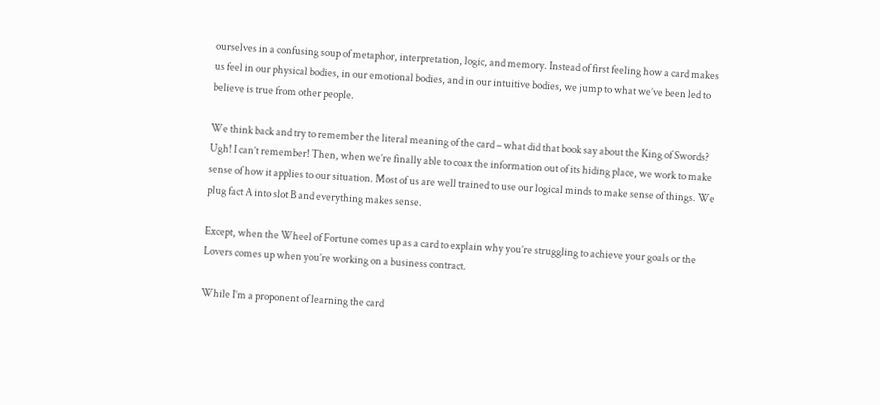ourselves in a confusing soup of metaphor, interpretation, logic, and memory. Instead of first feeling how a card makes us feel in our physical bodies, in our emotional bodies, and in our intuitive bodies, we jump to what we’ve been led to believe is true from other people.

We think back and try to remember the literal meaning of the card – what did that book say about the King of Swords? Ugh! I can’t remember! Then, when we’re finally able to coax the information out of its hiding place, we work to make sense of how it applies to our situation. Most of us are well trained to use our logical minds to make sense of things. We plug fact A into slot B and everything makes sense.

Except, when the Wheel of Fortune comes up as a card to explain why you’re struggling to achieve your goals or the Lovers comes up when you’re working on a business contract.

While I’m a proponent of learning the card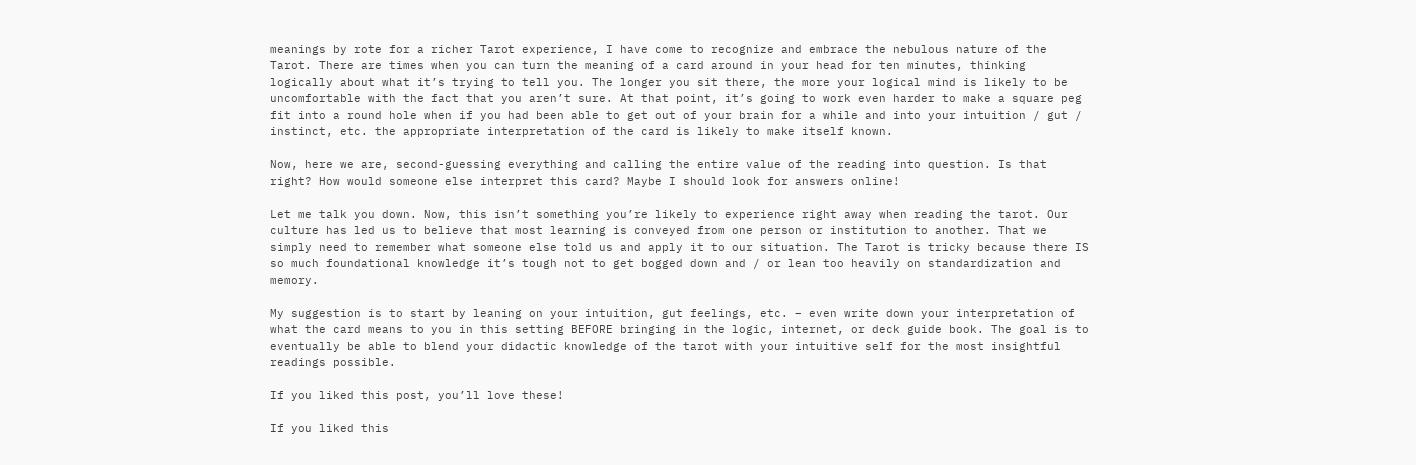meanings by rote for a richer Tarot experience, I have come to recognize and embrace the nebulous nature of the Tarot. There are times when you can turn the meaning of a card around in your head for ten minutes, thinking logically about what it’s trying to tell you. The longer you sit there, the more your logical mind is likely to be uncomfortable with the fact that you aren’t sure. At that point, it’s going to work even harder to make a square peg fit into a round hole when if you had been able to get out of your brain for a while and into your intuition / gut / instinct, etc. the appropriate interpretation of the card is likely to make itself known.

Now, here we are, second-guessing everything and calling the entire value of the reading into question. Is that right? How would someone else interpret this card? Maybe I should look for answers online!

Let me talk you down. Now, this isn’t something you’re likely to experience right away when reading the tarot. Our culture has led us to believe that most learning is conveyed from one person or institution to another. That we simply need to remember what someone else told us and apply it to our situation. The Tarot is tricky because there IS so much foundational knowledge it’s tough not to get bogged down and / or lean too heavily on standardization and memory.

My suggestion is to start by leaning on your intuition, gut feelings, etc. – even write down your interpretation of what the card means to you in this setting BEFORE bringing in the logic, internet, or deck guide book. The goal is to eventually be able to blend your didactic knowledge of the tarot with your intuitive self for the most insightful readings possible.

If you liked this post, you’ll love these!

If you liked this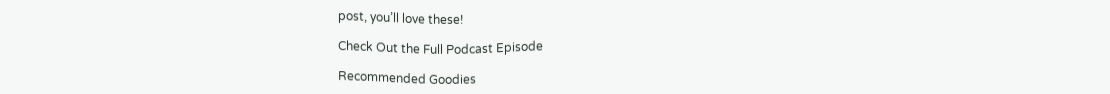post, you’ll love these!

Check Out the Full Podcast Episode

Recommended Goodies